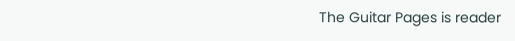The Guitar Pages is reader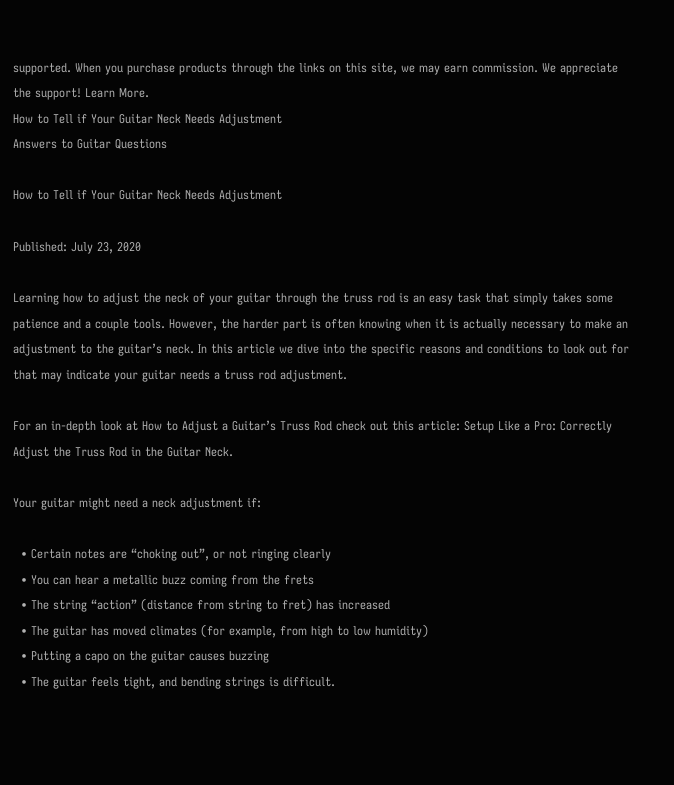supported. When you purchase products through the links on this site, we may earn commission. We appreciate the support! Learn More.
How to Tell if Your Guitar Neck Needs Adjustment
Answers to Guitar Questions

How to Tell if Your Guitar Neck Needs Adjustment

Published: July 23, 2020

Learning how to adjust the neck of your guitar through the truss rod is an easy task that simply takes some patience and a couple tools. However, the harder part is often knowing when it is actually necessary to make an adjustment to the guitar’s neck. In this article we dive into the specific reasons and conditions to look out for that may indicate your guitar needs a truss rod adjustment.

For an in-depth look at How to Adjust a Guitar’s Truss Rod check out this article: Setup Like a Pro: Correctly Adjust the Truss Rod in the Guitar Neck.

Your guitar might need a neck adjustment if:

  • Certain notes are “choking out”, or not ringing clearly
  • You can hear a metallic buzz coming from the frets
  • The string “action” (distance from string to fret) has increased
  • The guitar has moved climates (for example, from high to low humidity)
  • Putting a capo on the guitar causes buzzing
  • The guitar feels tight, and bending strings is difficult.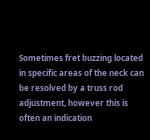Sometimes fret buzzing located in specific areas of the neck can be resolved by a truss rod adjustment, however this is often an indication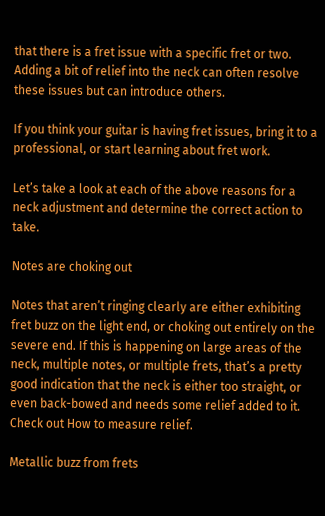that there is a fret issue with a specific fret or two. Adding a bit of relief into the neck can often resolve these issues but can introduce others.

If you think your guitar is having fret issues, bring it to a professional, or start learning about fret work.

Let’s take a look at each of the above reasons for a neck adjustment and determine the correct action to take.

Notes are choking out

Notes that aren’t ringing clearly are either exhibiting fret buzz on the light end, or choking out entirely on the severe end. If this is happening on large areas of the neck, multiple notes, or multiple frets, that’s a pretty good indication that the neck is either too straight, or even back-bowed and needs some relief added to it. Check out How to measure relief.

Metallic buzz from frets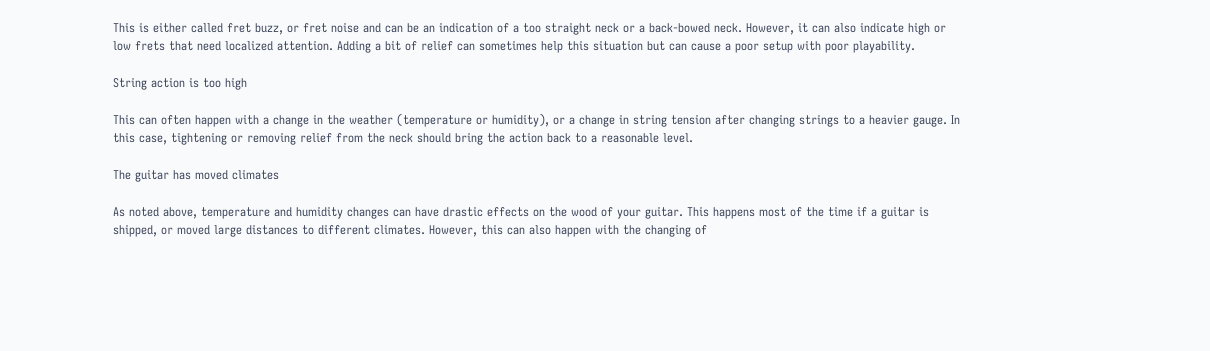This is either called fret buzz, or fret noise and can be an indication of a too straight neck or a back-bowed neck. However, it can also indicate high or low frets that need localized attention. Adding a bit of relief can sometimes help this situation but can cause a poor setup with poor playability.

String action is too high

This can often happen with a change in the weather (temperature or humidity), or a change in string tension after changing strings to a heavier gauge. In this case, tightening or removing relief from the neck should bring the action back to a reasonable level.

The guitar has moved climates

As noted above, temperature and humidity changes can have drastic effects on the wood of your guitar. This happens most of the time if a guitar is shipped, or moved large distances to different climates. However, this can also happen with the changing of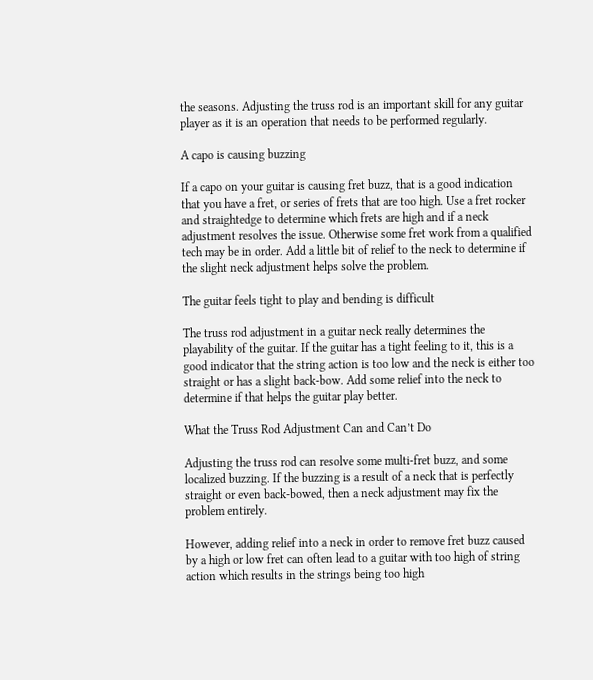the seasons. Adjusting the truss rod is an important skill for any guitar player as it is an operation that needs to be performed regularly.

A capo is causing buzzing

If a capo on your guitar is causing fret buzz, that is a good indication that you have a fret, or series of frets that are too high. Use a fret rocker and straightedge to determine which frets are high and if a neck adjustment resolves the issue. Otherwise some fret work from a qualified tech may be in order. Add a little bit of relief to the neck to determine if the slight neck adjustment helps solve the problem.

The guitar feels tight to play and bending is difficult

The truss rod adjustment in a guitar neck really determines the playability of the guitar. If the guitar has a tight feeling to it, this is a good indicator that the string action is too low and the neck is either too straight or has a slight back-bow. Add some relief into the neck to determine if that helps the guitar play better.

What the Truss Rod Adjustment Can and Can’t Do

Adjusting the truss rod can resolve some multi-fret buzz, and some localized buzzing. If the buzzing is a result of a neck that is perfectly straight or even back-bowed, then a neck adjustment may fix the problem entirely.

However, adding relief into a neck in order to remove fret buzz caused by a high or low fret can often lead to a guitar with too high of string action which results in the strings being too high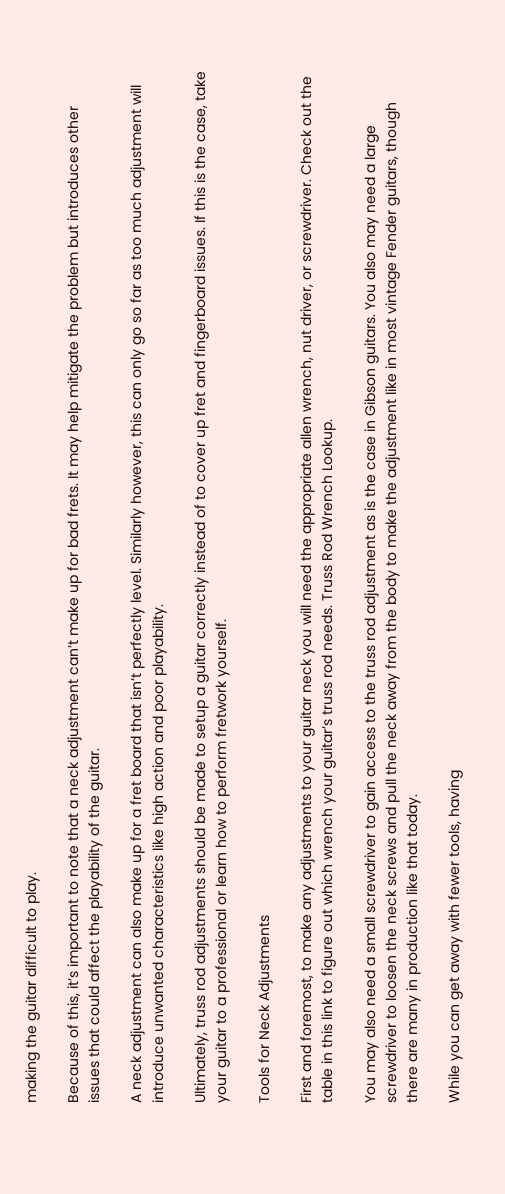making the guitar difficult to play.

Because of this, it’s important to note that a neck adjustment can’t make up for bad frets. It may help mitigate the problem but introduces other issues that could affect the playability of the guitar.

A neck adjustment can also make up for a fret board that isn’t perfectly level. Similarly however, this can only go so far as too much adjustment will introduce unwanted characteristics like high action and poor playability.

Ultimately, truss rod adjustments should be made to setup a guitar correctly instead of to cover up fret and fingerboard issues. If this is the case, take your guitar to a professional or learn how to perform fretwork yourself.

Tools for Neck Adjustments

First and foremost, to make any adjustments to your guitar neck you will need the appropriate allen wrench, nut driver, or screwdriver. Check out the table in this link to figure out which wrench your guitar’s truss rod needs. Truss Rod Wrench Lookup.

You may also need a small screwdriver to gain access to the truss rod adjustment as is the case in Gibson guitars. You also may need a large screwdriver to loosen the neck screws and pull the neck away from the body to make the adjustment like in most vintage Fender guitars, though there are many in production like that today.

While you can get away with fewer tools, having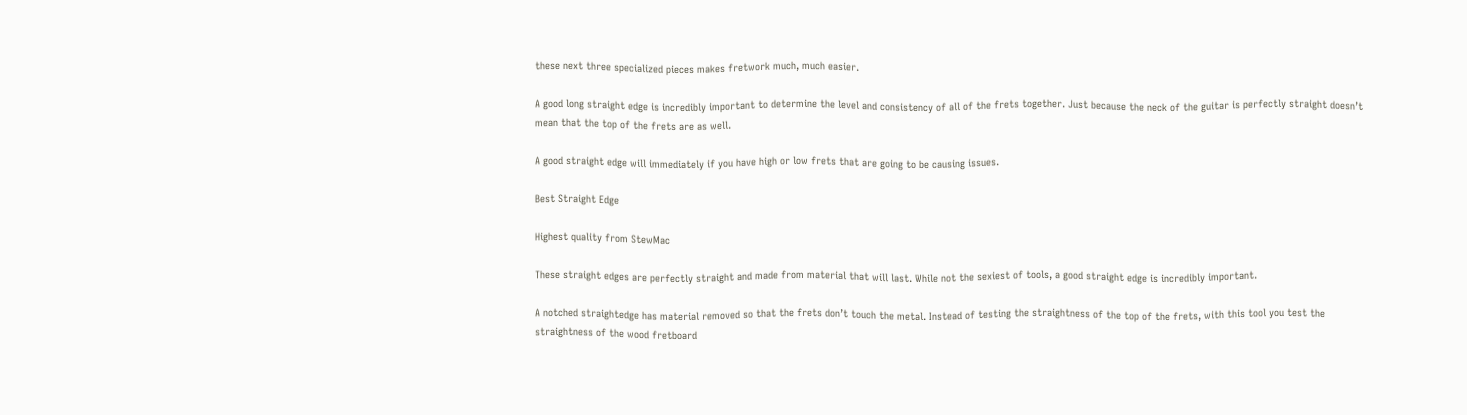these next three specialized pieces makes fretwork much, much easier.

A good long straight edge is incredibly important to determine the level and consistency of all of the frets together. Just because the neck of the guitar is perfectly straight doesn’t mean that the top of the frets are as well.

A good straight edge will immediately if you have high or low frets that are going to be causing issues.

Best Straight Edge

Highest quality from StewMac

These straight edges are perfectly straight and made from material that will last. While not the sexiest of tools, a good straight edge is incredibly important.

A notched straightedge has material removed so that the frets don’t touch the metal. Instead of testing the straightness of the top of the frets, with this tool you test the straightness of the wood fretboard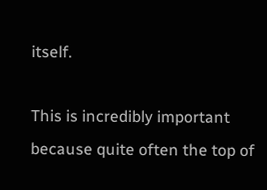itself.

This is incredibly important because quite often the top of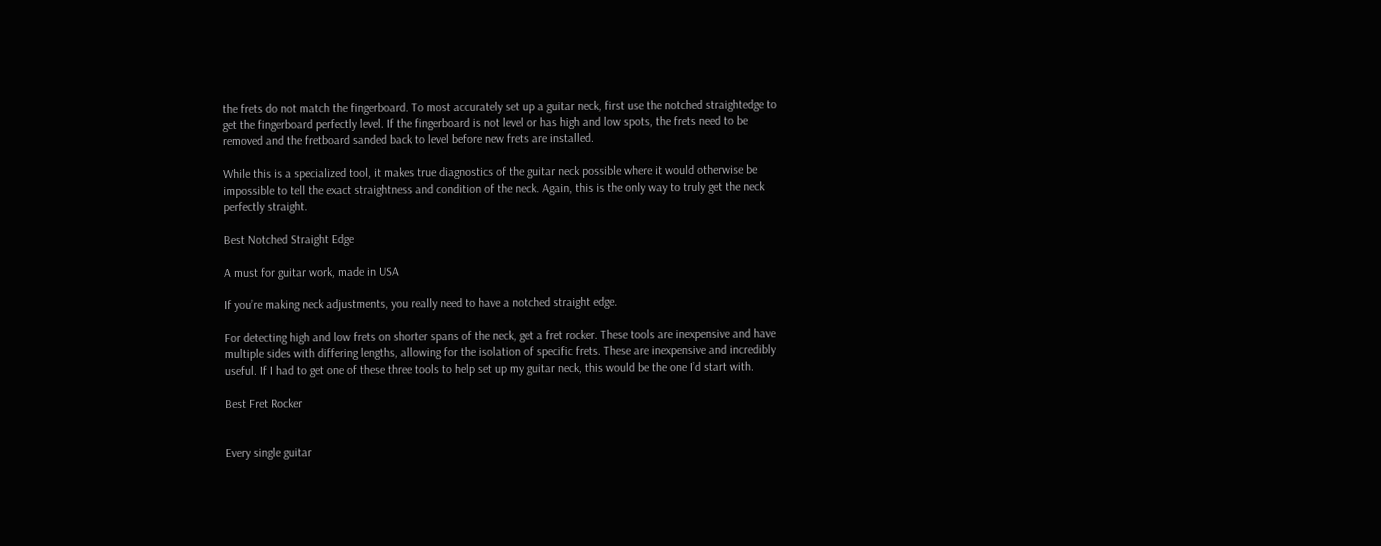the frets do not match the fingerboard. To most accurately set up a guitar neck, first use the notched straightedge to get the fingerboard perfectly level. If the fingerboard is not level or has high and low spots, the frets need to be removed and the fretboard sanded back to level before new frets are installed.

While this is a specialized tool, it makes true diagnostics of the guitar neck possible where it would otherwise be impossible to tell the exact straightness and condition of the neck. Again, this is the only way to truly get the neck perfectly straight.

Best Notched Straight Edge

A must for guitar work, made in USA

If you’re making neck adjustments, you really need to have a notched straight edge.

For detecting high and low frets on shorter spans of the neck, get a fret rocker. These tools are inexpensive and have multiple sides with differing lengths, allowing for the isolation of specific frets. These are inexpensive and incredibly useful. If I had to get one of these three tools to help set up my guitar neck, this would be the one I’d start with.

Best Fret Rocker


Every single guitar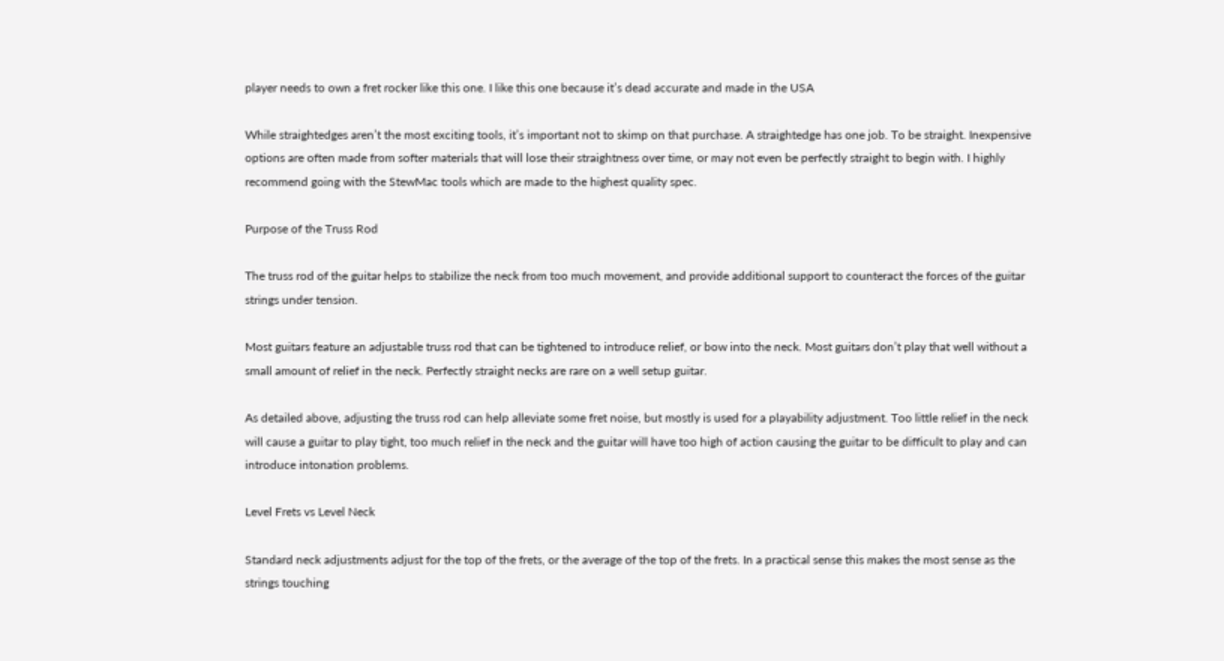player needs to own a fret rocker like this one. I like this one because it’s dead accurate and made in the USA

While straightedges aren’t the most exciting tools, it’s important not to skimp on that purchase. A straightedge has one job. To be straight. Inexpensive options are often made from softer materials that will lose their straightness over time, or may not even be perfectly straight to begin with. I highly recommend going with the StewMac tools which are made to the highest quality spec.

Purpose of the Truss Rod

The truss rod of the guitar helps to stabilize the neck from too much movement, and provide additional support to counteract the forces of the guitar strings under tension.

Most guitars feature an adjustable truss rod that can be tightened to introduce relief, or bow into the neck. Most guitars don’t play that well without a small amount of relief in the neck. Perfectly straight necks are rare on a well setup guitar.

As detailed above, adjusting the truss rod can help alleviate some fret noise, but mostly is used for a playability adjustment. Too little relief in the neck will cause a guitar to play tight, too much relief in the neck and the guitar will have too high of action causing the guitar to be difficult to play and can introduce intonation problems.

Level Frets vs Level Neck

Standard neck adjustments adjust for the top of the frets, or the average of the top of the frets. In a practical sense this makes the most sense as the strings touching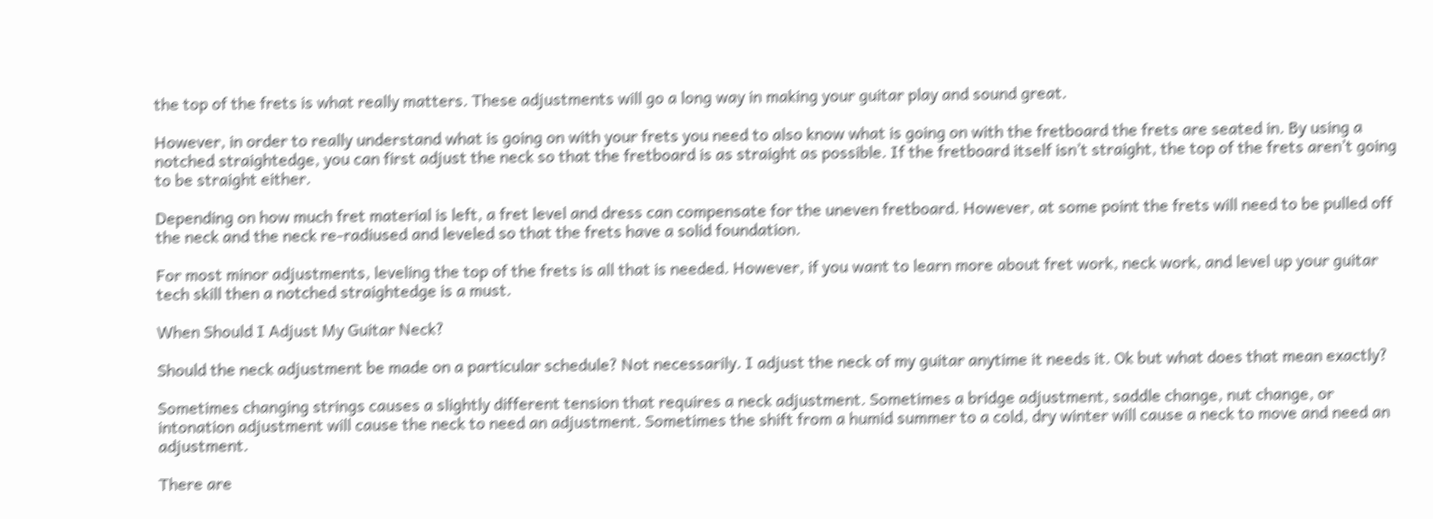the top of the frets is what really matters. These adjustments will go a long way in making your guitar play and sound great.

However, in order to really understand what is going on with your frets you need to also know what is going on with the fretboard the frets are seated in. By using a notched straightedge, you can first adjust the neck so that the fretboard is as straight as possible. If the fretboard itself isn’t straight, the top of the frets aren’t going to be straight either.

Depending on how much fret material is left, a fret level and dress can compensate for the uneven fretboard. However, at some point the frets will need to be pulled off the neck and the neck re-radiused and leveled so that the frets have a solid foundation.

For most minor adjustments, leveling the top of the frets is all that is needed. However, if you want to learn more about fret work, neck work, and level up your guitar tech skill then a notched straightedge is a must.

When Should I Adjust My Guitar Neck?

Should the neck adjustment be made on a particular schedule? Not necessarily. I adjust the neck of my guitar anytime it needs it. Ok but what does that mean exactly?

Sometimes changing strings causes a slightly different tension that requires a neck adjustment. Sometimes a bridge adjustment, saddle change, nut change, or intonation adjustment will cause the neck to need an adjustment. Sometimes the shift from a humid summer to a cold, dry winter will cause a neck to move and need an adjustment.

There are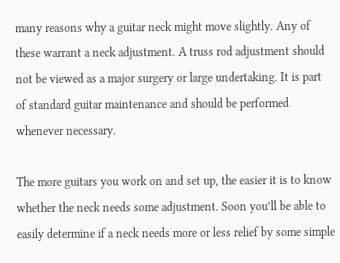many reasons why a guitar neck might move slightly. Any of these warrant a neck adjustment. A truss rod adjustment should not be viewed as a major surgery or large undertaking. It is part of standard guitar maintenance and should be performed whenever necessary.

The more guitars you work on and set up, the easier it is to know whether the neck needs some adjustment. Soon you’ll be able to easily determine if a neck needs more or less relief by some simple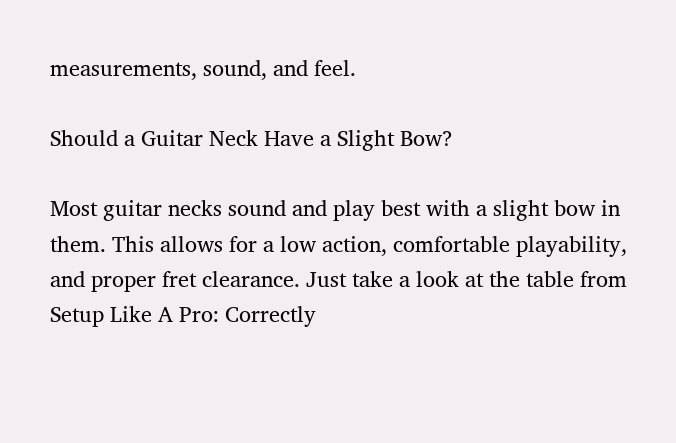measurements, sound, and feel.

Should a Guitar Neck Have a Slight Bow?

Most guitar necks sound and play best with a slight bow in them. This allows for a low action, comfortable playability, and proper fret clearance. Just take a look at the table from Setup Like A Pro: Correctly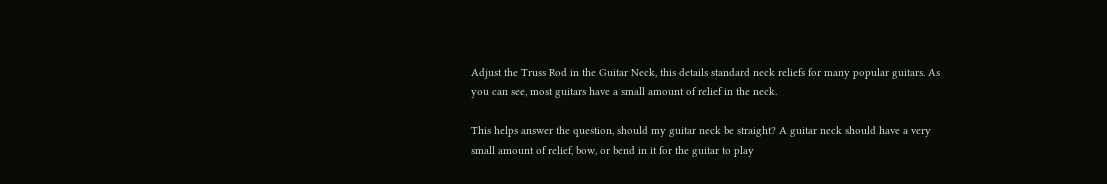Adjust the Truss Rod in the Guitar Neck, this details standard neck reliefs for many popular guitars. As you can see, most guitars have a small amount of relief in the neck.

This helps answer the question, should my guitar neck be straight? A guitar neck should have a very small amount of relief, bow, or bend in it for the guitar to play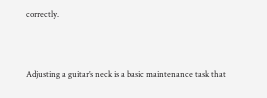correctly.


Adjusting a guitar’s neck is a basic maintenance task that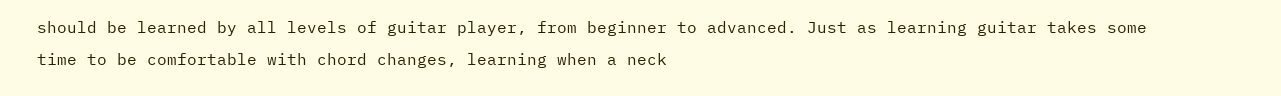should be learned by all levels of guitar player, from beginner to advanced. Just as learning guitar takes some time to be comfortable with chord changes, learning when a neck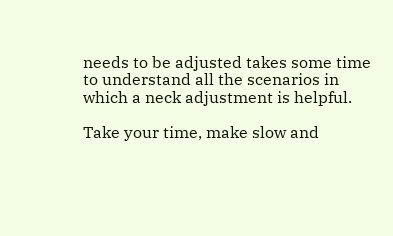needs to be adjusted takes some time to understand all the scenarios in which a neck adjustment is helpful.

Take your time, make slow and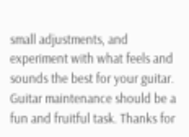small adjustments, and experiment with what feels and sounds the best for your guitar. Guitar maintenance should be a fun and fruitful task. Thanks for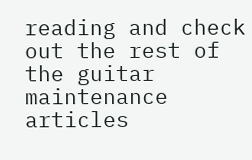reading and check out the rest of the guitar maintenance articles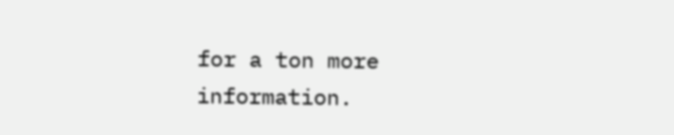for a ton more information.